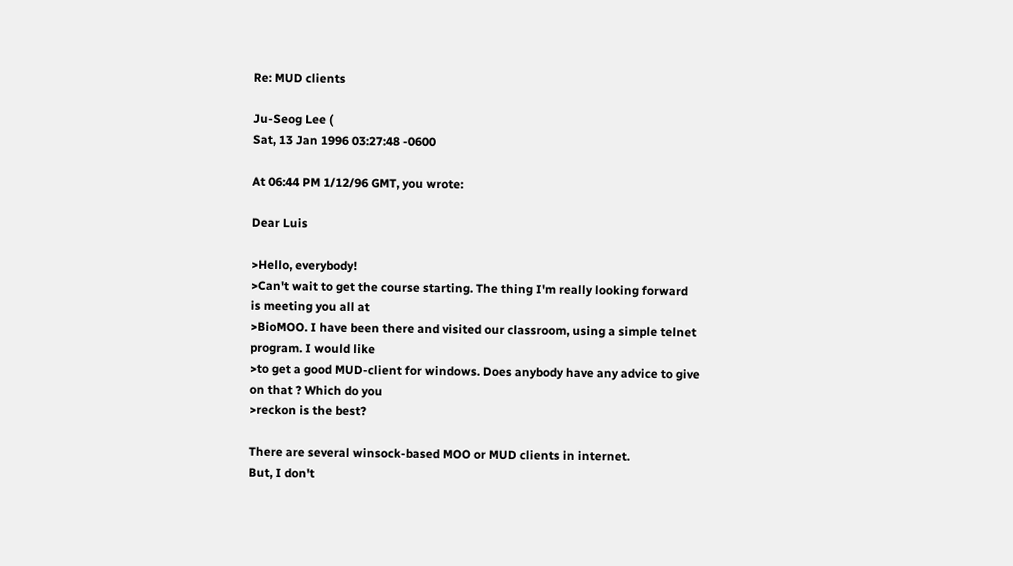Re: MUD clients

Ju-Seog Lee (
Sat, 13 Jan 1996 03:27:48 -0600

At 06:44 PM 1/12/96 GMT, you wrote:

Dear Luis

>Hello, everybody!
>Can't wait to get the course starting. The thing I'm really looking forward
is meeting you all at
>BioMOO. I have been there and visited our classroom, using a simple telnet
program. I would like
>to get a good MUD-client for windows. Does anybody have any advice to give
on that ? Which do you
>reckon is the best?

There are several winsock-based MOO or MUD clients in internet.
But, I don't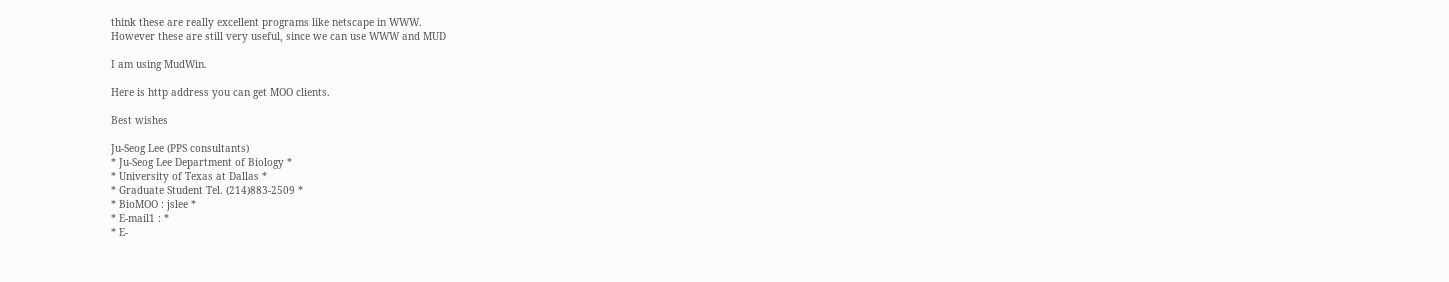think these are really excellent programs like netscape in WWW.
However these are still very useful, since we can use WWW and MUD

I am using MudWin.

Here is http address you can get MOO clients.

Best wishes

Ju-Seog Lee (PPS consultants)
* Ju-Seog Lee Department of Biology *
* University of Texas at Dallas *
* Graduate Student Tel. (214)883-2509 *
* BioMOO : jslee *
* E-mail1 : *
* E-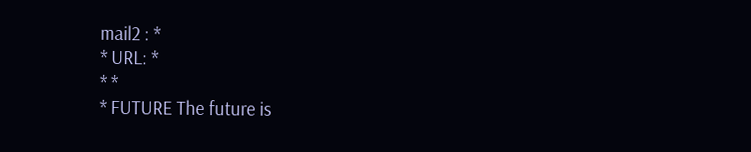mail2 : *
* URL: *
* *
* FUTURE The future is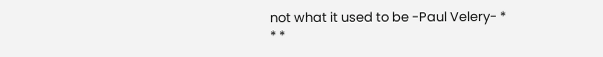not what it used to be -Paul Velery- *
* *